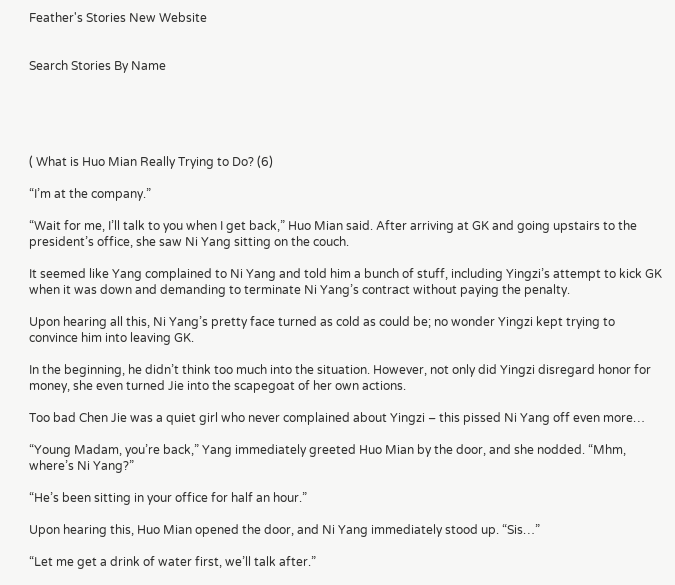Feather's Stories New Website


Search Stories By Name





( What is Huo Mian Really Trying to Do? (6)

“I’m at the company.”

“Wait for me, I’ll talk to you when I get back,” Huo Mian said. After arriving at GK and going upstairs to the president’s office, she saw Ni Yang sitting on the couch.

It seemed like Yang complained to Ni Yang and told him a bunch of stuff, including Yingzi’s attempt to kick GK when it was down and demanding to terminate Ni Yang’s contract without paying the penalty.

Upon hearing all this, Ni Yang’s pretty face turned as cold as could be; no wonder Yingzi kept trying to convince him into leaving GK.

In the beginning, he didn’t think too much into the situation. However, not only did Yingzi disregard honor for money, she even turned Jie into the scapegoat of her own actions.

Too bad Chen Jie was a quiet girl who never complained about Yingzi – this pissed Ni Yang off even more…

“Young Madam, you’re back,” Yang immediately greeted Huo Mian by the door, and she nodded. “Mhm, where’s Ni Yang?”

“He’s been sitting in your office for half an hour.”

Upon hearing this, Huo Mian opened the door, and Ni Yang immediately stood up. “Sis…”

“Let me get a drink of water first, we’ll talk after.”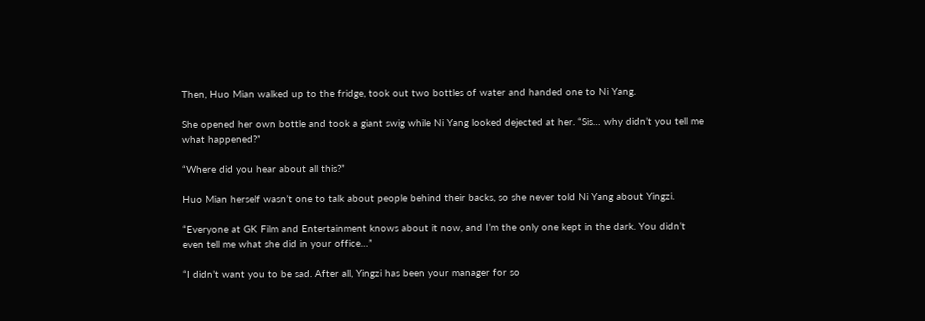Then, Huo Mian walked up to the fridge, took out two bottles of water and handed one to Ni Yang.

She opened her own bottle and took a giant swig while Ni Yang looked dejected at her. “Sis… why didn’t you tell me what happened?”

“Where did you hear about all this?”

Huo Mian herself wasn’t one to talk about people behind their backs, so she never told Ni Yang about Yingzi.

“Everyone at GK Film and Entertainment knows about it now, and I’m the only one kept in the dark. You didn’t even tell me what she did in your office…”

“I didn’t want you to be sad. After all, Yingzi has been your manager for so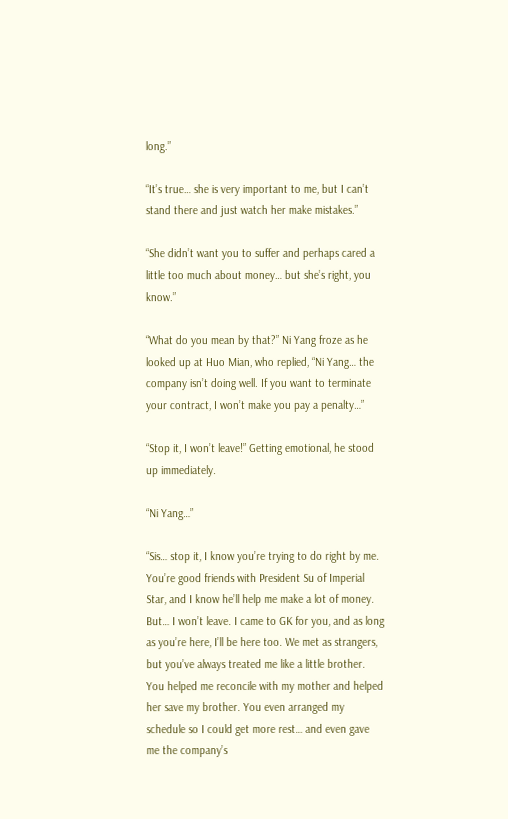long.”

“It’s true… she is very important to me, but I can’t stand there and just watch her make mistakes.”

“She didn’t want you to suffer and perhaps cared a little too much about money… but she’s right, you know.”

“What do you mean by that?” Ni Yang froze as he looked up at Huo Mian, who replied, “Ni Yang… the company isn’t doing well. If you want to terminate your contract, I won’t make you pay a penalty…”

“Stop it, I won’t leave!” Getting emotional, he stood up immediately.

“Ni Yang…”

“Sis… stop it, I know you’re trying to do right by me. You’re good friends with President Su of Imperial Star, and I know he’ll help me make a lot of money. But… I won’t leave. I came to GK for you, and as long as you’re here, I’ll be here too. We met as strangers, but you’ve always treated me like a little brother. You helped me reconcile with my mother and helped her save my brother. You even arranged my schedule so I could get more rest… and even gave me the company’s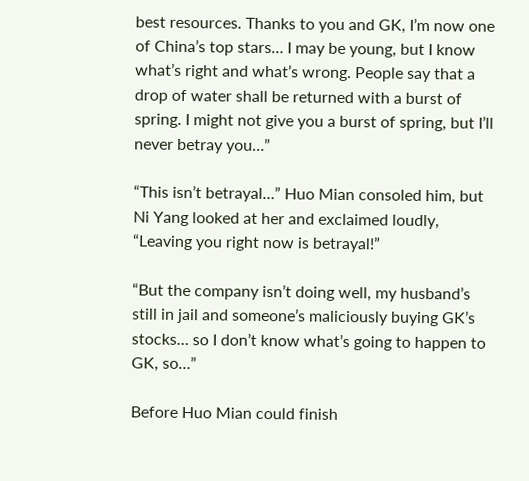best resources. Thanks to you and GK, I’m now one of China’s top stars… I may be young, but I know what’s right and what’s wrong. People say that a drop of water shall be returned with a burst of spring. I might not give you a burst of spring, but I’ll never betray you…”

“This isn’t betrayal…” Huo Mian consoled him, but Ni Yang looked at her and exclaimed loudly, “Leaving you right now is betrayal!”

“But the company isn’t doing well, my husband’s still in jail and someone’s maliciously buying GK’s stocks… so I don’t know what’s going to happen to GK, so…”

Before Huo Mian could finish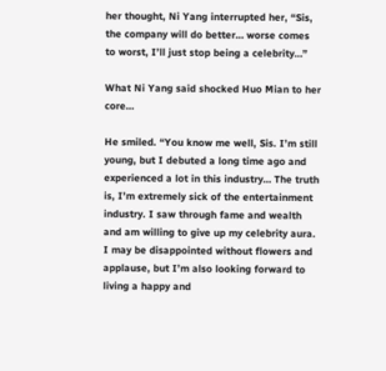her thought, Ni Yang interrupted her, “Sis, the company will do better… worse comes to worst, I’ll just stop being a celebrity…”

What Ni Yang said shocked Huo Mian to her core…

He smiled. “You know me well, Sis. I’m still young, but I debuted a long time ago and experienced a lot in this industry… The truth is, I’m extremely sick of the entertainment industry. I saw through fame and wealth and am willing to give up my celebrity aura. I may be disappointed without flowers and applause, but I’m also looking forward to living a happy and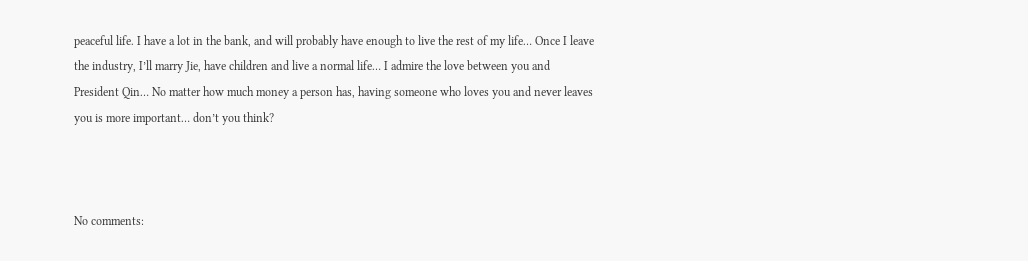peaceful life. I have a lot in the bank, and will probably have enough to live the rest of my life… Once I leave the industry, I’ll marry Jie, have children and live a normal life… I admire the love between you and President Qin… No matter how much money a person has, having someone who loves you and never leaves you is more important… don’t you think?



No comments: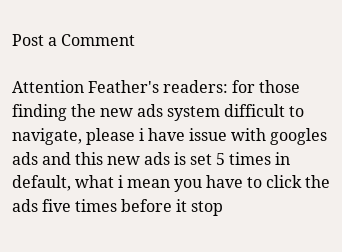Post a Comment

Attention Feather's readers: for those finding the new ads system difficult to navigate, please i have issue with googles ads and this new ads is set 5 times in default, what i mean you have to click the ads five times before it stop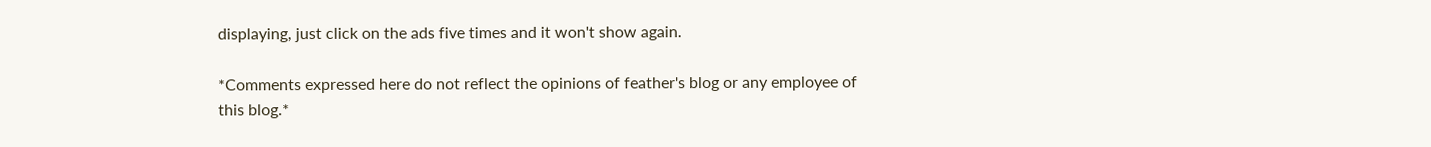displaying, just click on the ads five times and it won't show again.

*Comments expressed here do not reflect the opinions of feather's blog or any employee of this blog.*